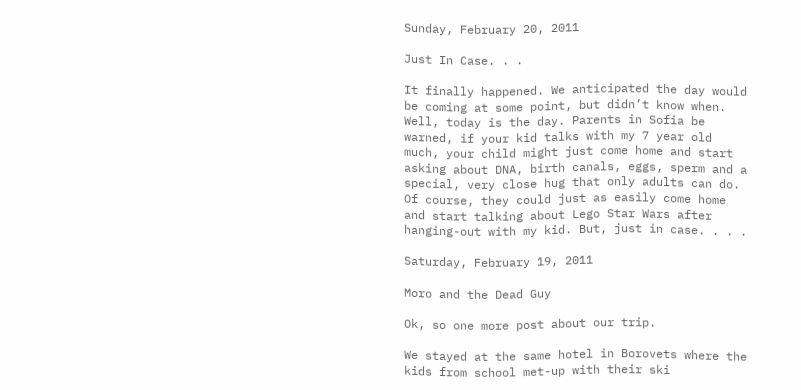Sunday, February 20, 2011

Just In Case. . .

It finally happened. We anticipated the day would be coming at some point, but didn’t know when. Well, today is the day. Parents in Sofia be warned, if your kid talks with my 7 year old much, your child might just come home and start asking about DNA, birth canals, eggs, sperm and a special, very close hug that only adults can do. Of course, they could just as easily come home and start talking about Lego Star Wars after hanging-out with my kid. But, just in case. . . .

Saturday, February 19, 2011

Moro and the Dead Guy

Ok, so one more post about our trip.

We stayed at the same hotel in Borovets where the kids from school met-up with their ski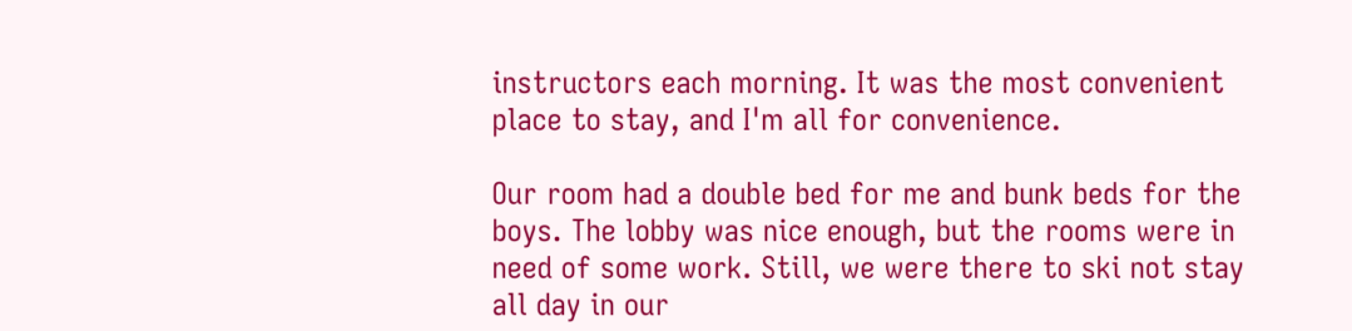instructors each morning. It was the most convenient place to stay, and I'm all for convenience.

Our room had a double bed for me and bunk beds for the boys. The lobby was nice enough, but the rooms were in need of some work. Still, we were there to ski not stay all day in our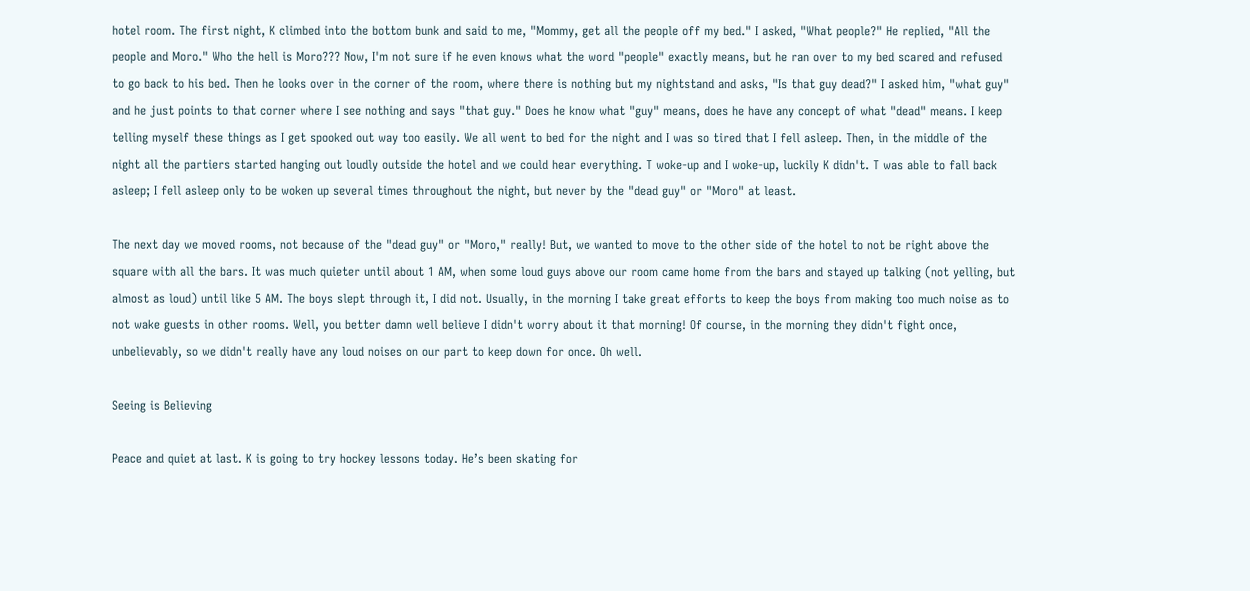hotel room. The first night, K climbed into the bottom bunk and said to me, "Mommy, get all the people off my bed." I asked, "What people?" He replied, "All the people and Moro." Who the hell is Moro??? Now, I'm not sure if he even knows what the word "people" exactly means, but he ran over to my bed scared and refused to go back to his bed. Then he looks over in the corner of the room, where there is nothing but my nightstand and asks, "Is that guy dead?" I asked him, "what guy" and he just points to that corner where I see nothing and says "that guy." Does he know what "guy" means, does he have any concept of what "dead" means. I keep telling myself these things as I get spooked out way too easily. We all went to bed for the night and I was so tired that I fell asleep. Then, in the middle of the night all the partiers started hanging out loudly outside the hotel and we could hear everything. T woke-up and I woke-up, luckily K didn't. T was able to fall back asleep; I fell asleep only to be woken up several times throughout the night, but never by the "dead guy" or "Moro" at least.

The next day we moved rooms, not because of the "dead guy" or "Moro," really! But, we wanted to move to the other side of the hotel to not be right above the square with all the bars. It was much quieter until about 1 AM, when some loud guys above our room came home from the bars and stayed up talking (not yelling, but almost as loud) until like 5 AM. The boys slept through it, I did not. Usually, in the morning I take great efforts to keep the boys from making too much noise as to not wake guests in other rooms. Well, you better damn well believe I didn't worry about it that morning! Of course, in the morning they didn't fight once, unbelievably, so we didn't really have any loud noises on our part to keep down for once. Oh well.

Seeing is Believing

Peace and quiet at last. K is going to try hockey lessons today. He’s been skating for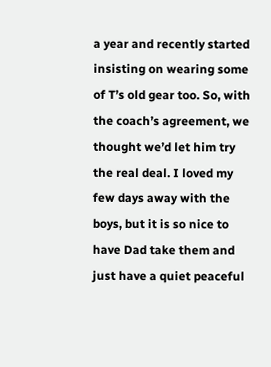a year and recently started insisting on wearing some of T’s old gear too. So, with the coach’s agreement, we thought we’d let him try the real deal. I loved my few days away with the boys, but it is so nice to have Dad take them and just have a quiet peaceful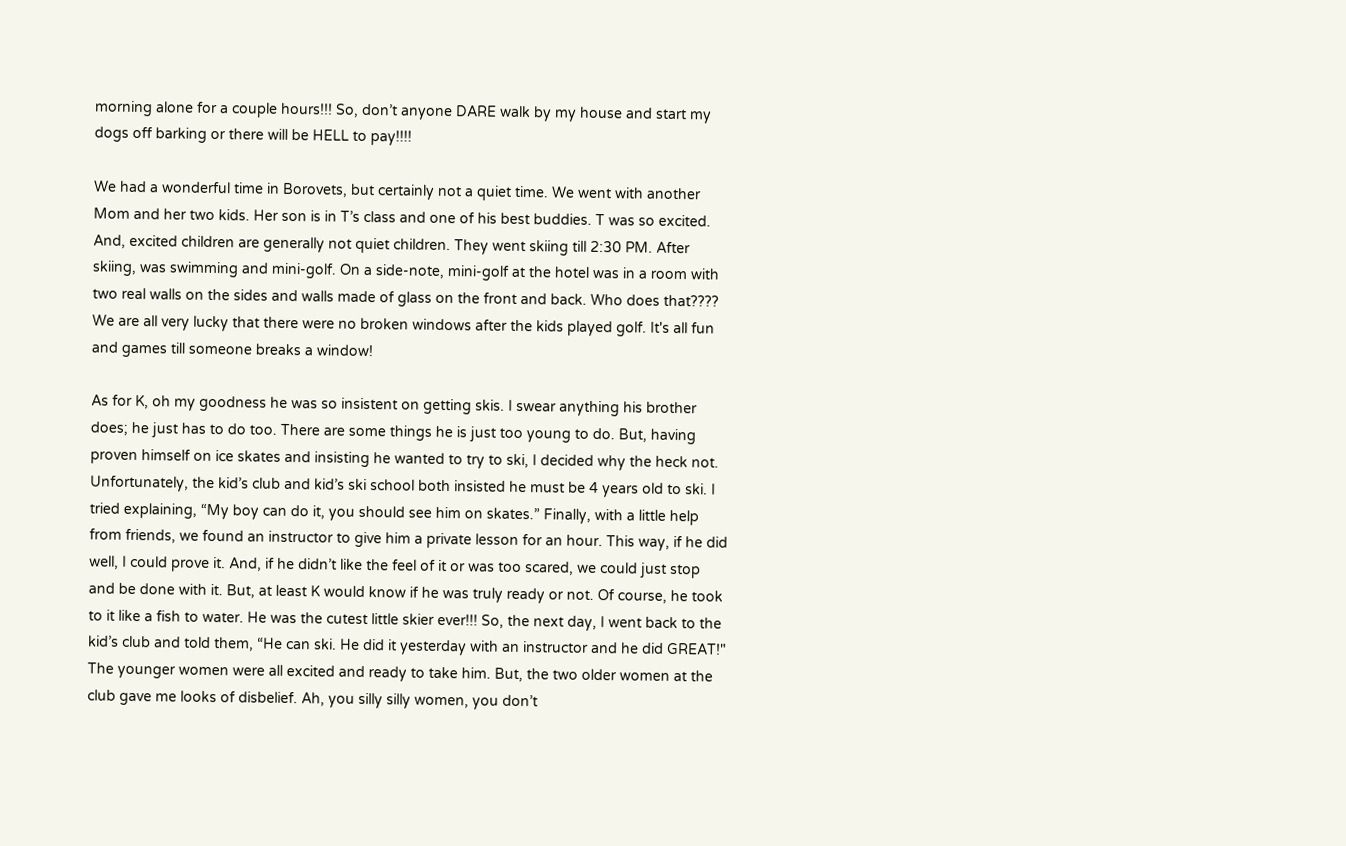morning alone for a couple hours!!! So, don’t anyone DARE walk by my house and start my dogs off barking or there will be HELL to pay!!!!

We had a wonderful time in Borovets, but certainly not a quiet time. We went with another Mom and her two kids. Her son is in T’s class and one of his best buddies. T was so excited. And, excited children are generally not quiet children. They went skiing till 2:30 PM. After skiing, was swimming and mini-golf. On a side-note, mini-golf at the hotel was in a room with two real walls on the sides and walls made of glass on the front and back. Who does that???? We are all very lucky that there were no broken windows after the kids played golf. It's all fun and games till someone breaks a window!

As for K, oh my goodness he was so insistent on getting skis. I swear anything his brother does; he just has to do too. There are some things he is just too young to do. But, having proven himself on ice skates and insisting he wanted to try to ski, I decided why the heck not. Unfortunately, the kid’s club and kid’s ski school both insisted he must be 4 years old to ski. I tried explaining, “My boy can do it, you should see him on skates.” Finally, with a little help from friends, we found an instructor to give him a private lesson for an hour. This way, if he did well, I could prove it. And, if he didn’t like the feel of it or was too scared, we could just stop and be done with it. But, at least K would know if he was truly ready or not. Of course, he took to it like a fish to water. He was the cutest little skier ever!!! So, the next day, I went back to the kid’s club and told them, “He can ski. He did it yesterday with an instructor and he did GREAT!" The younger women were all excited and ready to take him. But, the two older women at the club gave me looks of disbelief. Ah, you silly silly women, you don’t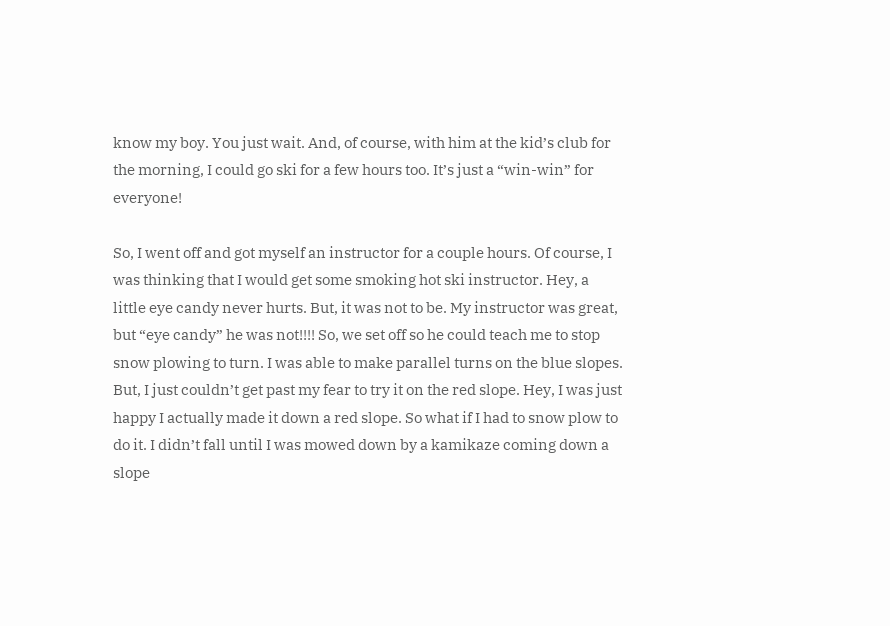know my boy. You just wait. And, of course, with him at the kid’s club for the morning, I could go ski for a few hours too. It’s just a “win-win” for everyone!

So, I went off and got myself an instructor for a couple hours. Of course, I was thinking that I would get some smoking hot ski instructor. Hey, a little eye candy never hurts. But, it was not to be. My instructor was great, but “eye candy” he was not!!!! So, we set off so he could teach me to stop snow plowing to turn. I was able to make parallel turns on the blue slopes. But, I just couldn’t get past my fear to try it on the red slope. Hey, I was just happy I actually made it down a red slope. So what if I had to snow plow to do it. I didn’t fall until I was mowed down by a kamikaze coming down a slope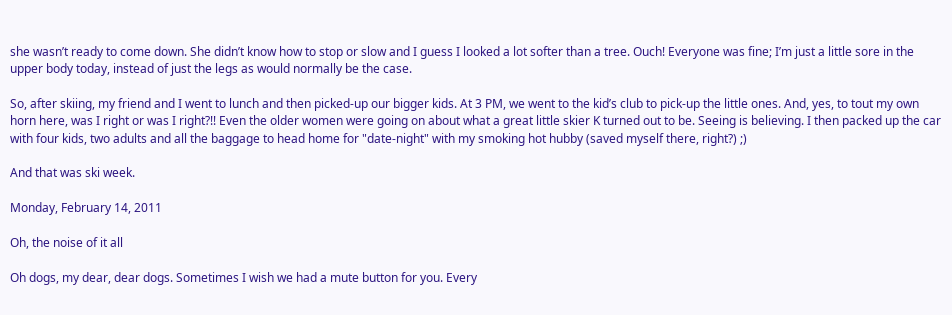she wasn’t ready to come down. She didn’t know how to stop or slow and I guess I looked a lot softer than a tree. Ouch! Everyone was fine; I’m just a little sore in the upper body today, instead of just the legs as would normally be the case.

So, after skiing, my friend and I went to lunch and then picked-up our bigger kids. At 3 PM, we went to the kid’s club to pick-up the little ones. And, yes, to tout my own horn here, was I right or was I right?!! Even the older women were going on about what a great little skier K turned out to be. Seeing is believing. I then packed up the car with four kids, two adults and all the baggage to head home for "date-night" with my smoking hot hubby (saved myself there, right?) ;)

And that was ski week.

Monday, February 14, 2011

Oh, the noise of it all

Oh dogs, my dear, dear dogs. Sometimes I wish we had a mute button for you. Every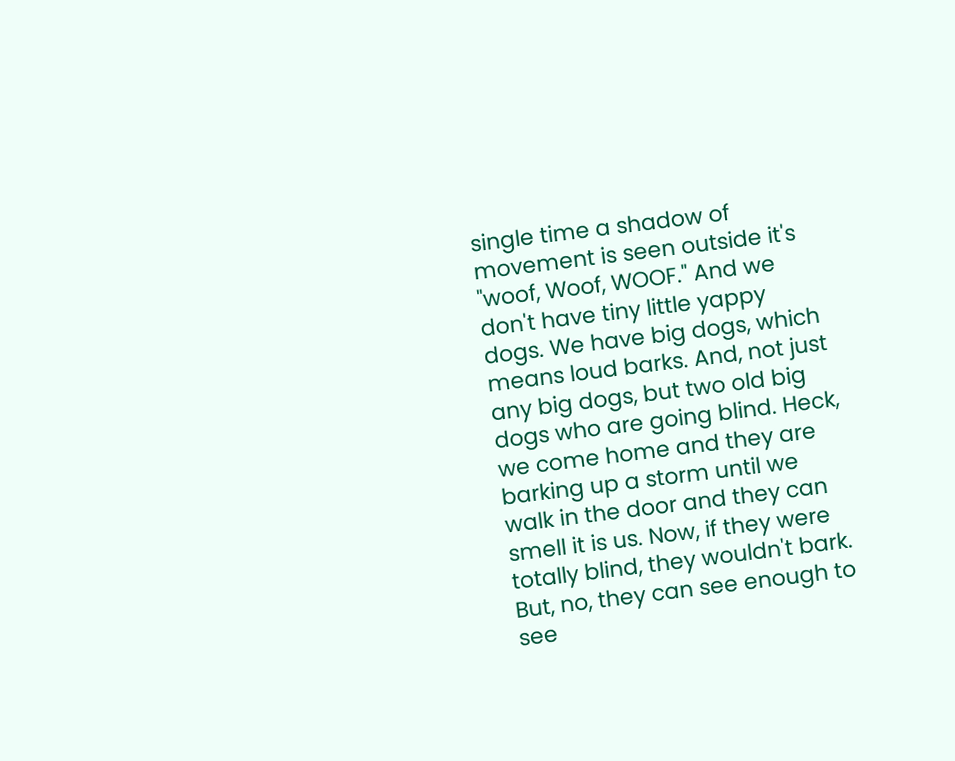single time a shadow of movement is seen outside it's "woof, Woof, WOOF." And we don't have tiny little yappy dogs. We have big dogs, which means loud barks. And, not just any big dogs, but two old big dogs who are going blind. Heck, we come home and they are barking up a storm until we walk in the door and they can smell it is us. Now, if they were totally blind, they wouldn't bark. But, no, they can see enough to see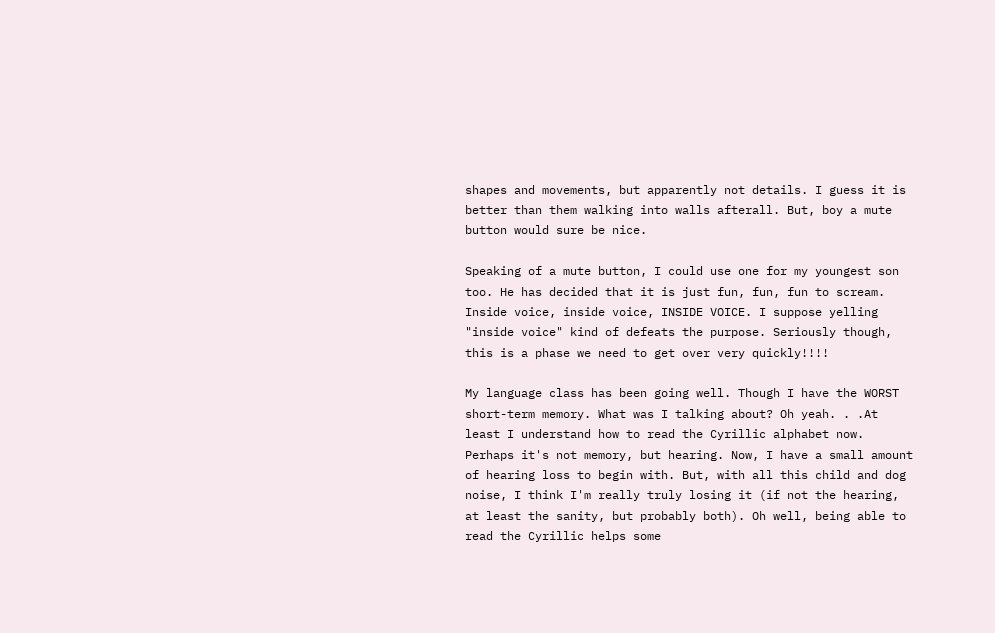shapes and movements, but apparently not details. I guess it is better than them walking into walls afterall. But, boy a mute button would sure be nice.

Speaking of a mute button, I could use one for my youngest son too. He has decided that it is just fun, fun, fun to scream. Inside voice, inside voice, INSIDE VOICE. I suppose yelling "inside voice" kind of defeats the purpose. Seriously though, this is a phase we need to get over very quickly!!!!

My language class has been going well. Though I have the WORST short-term memory. What was I talking about? Oh yeah. . .At least I understand how to read the Cyrillic alphabet now. Perhaps it's not memory, but hearing. Now, I have a small amount of hearing loss to begin with. But, with all this child and dog noise, I think I'm really truly losing it (if not the hearing, at least the sanity, but probably both). Oh well, being able to read the Cyrillic helps some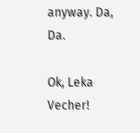anyway. Da, Da.

Ok, Leka Vecher!